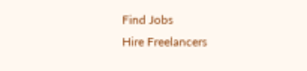Find Jobs
Hire Freelancers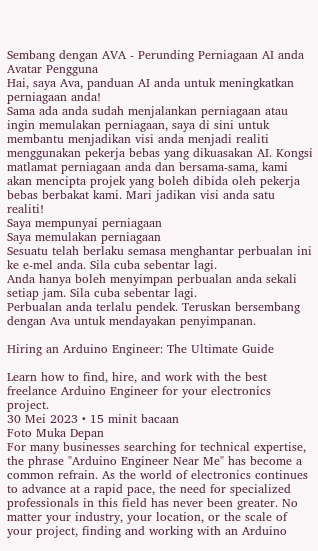Sembang dengan AVA - Perunding Perniagaan AI anda
Avatar Pengguna
Hai, saya Ava, panduan AI anda untuk meningkatkan perniagaan anda!
Sama ada anda sudah menjalankan perniagaan atau ingin memulakan perniagaan, saya di sini untuk membantu menjadikan visi anda menjadi realiti menggunakan pekerja bebas yang dikuasakan AI. Kongsi matlamat perniagaan anda dan bersama-sama, kami akan mencipta projek yang boleh dibida oleh pekerja bebas berbakat kami. Mari jadikan visi anda satu realiti!
Saya mempunyai perniagaan
Saya memulakan perniagaan
Sesuatu telah berlaku semasa menghantar perbualan ini ke e-mel anda. Sila cuba sebentar lagi.
Anda hanya boleh menyimpan perbualan anda sekali setiap jam. Sila cuba sebentar lagi.
Perbualan anda terlalu pendek. Teruskan bersembang dengan Ava untuk mendayakan penyimpanan.

Hiring an Arduino Engineer: The Ultimate Guide

Learn how to find, hire, and work with the best freelance Arduino Engineer for your electronics project.
30 Mei 2023 • 15 minit bacaan
Foto Muka Depan
For many businesses searching for technical expertise, the phrase "Arduino Engineer Near Me" has become a common refrain. As the world of electronics continues to advance at a rapid pace, the need for specialized professionals in this field has never been greater. No matter your industry, your location, or the scale of your project, finding and working with an Arduino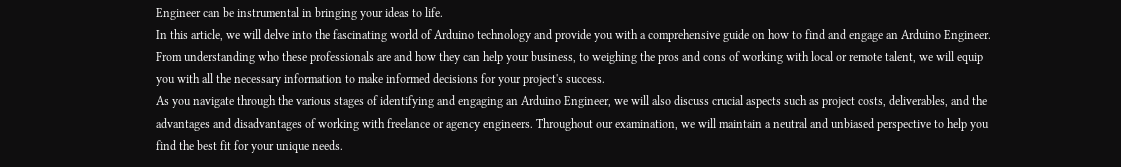Engineer can be instrumental in bringing your ideas to life.
In this article, we will delve into the fascinating world of Arduino technology and provide you with a comprehensive guide on how to find and engage an Arduino Engineer. From understanding who these professionals are and how they can help your business, to weighing the pros and cons of working with local or remote talent, we will equip you with all the necessary information to make informed decisions for your project's success.
As you navigate through the various stages of identifying and engaging an Arduino Engineer, we will also discuss crucial aspects such as project costs, deliverables, and the advantages and disadvantages of working with freelance or agency engineers. Throughout our examination, we will maintain a neutral and unbiased perspective to help you find the best fit for your unique needs.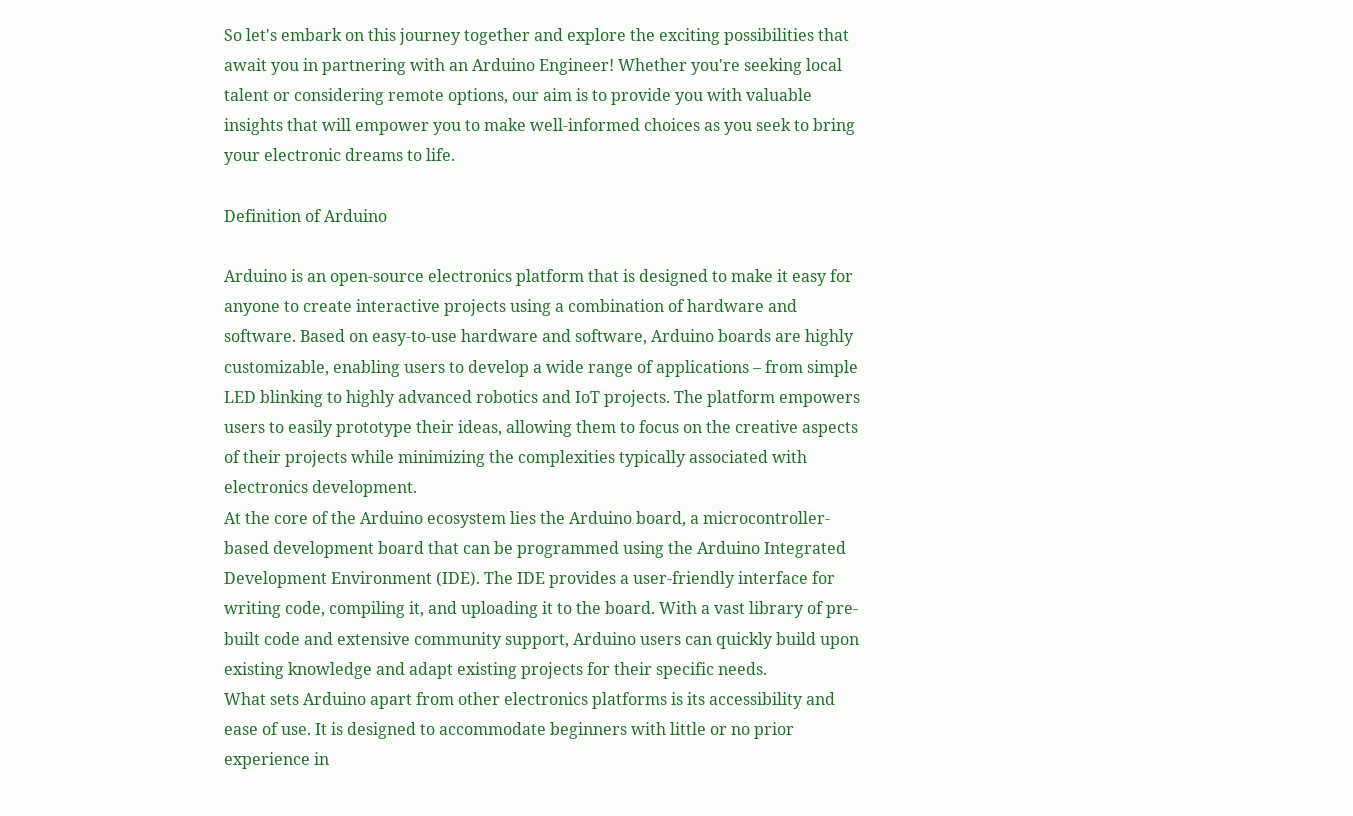So let's embark on this journey together and explore the exciting possibilities that await you in partnering with an Arduino Engineer! Whether you're seeking local talent or considering remote options, our aim is to provide you with valuable insights that will empower you to make well-informed choices as you seek to bring your electronic dreams to life.

Definition of Arduino

Arduino is an open-source electronics platform that is designed to make it easy for anyone to create interactive projects using a combination of hardware and software. Based on easy-to-use hardware and software, Arduino boards are highly customizable, enabling users to develop a wide range of applications – from simple LED blinking to highly advanced robotics and IoT projects. The platform empowers users to easily prototype their ideas, allowing them to focus on the creative aspects of their projects while minimizing the complexities typically associated with electronics development.
At the core of the Arduino ecosystem lies the Arduino board, a microcontroller-based development board that can be programmed using the Arduino Integrated Development Environment (IDE). The IDE provides a user-friendly interface for writing code, compiling it, and uploading it to the board. With a vast library of pre-built code and extensive community support, Arduino users can quickly build upon existing knowledge and adapt existing projects for their specific needs.
What sets Arduino apart from other electronics platforms is its accessibility and ease of use. It is designed to accommodate beginners with little or no prior experience in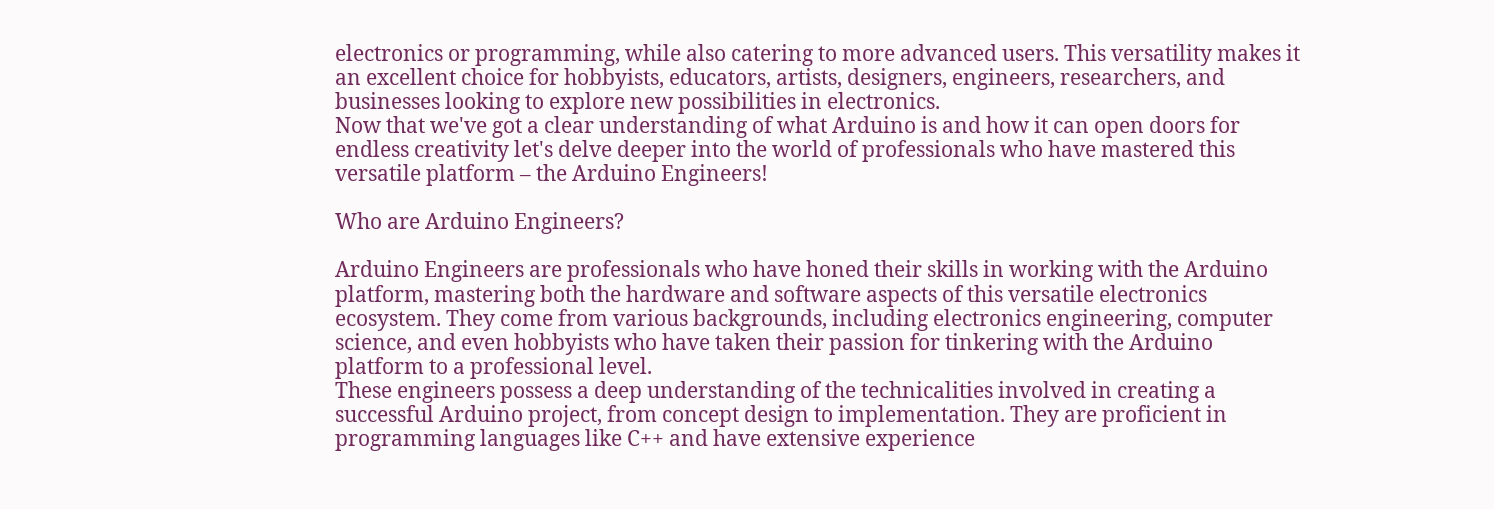electronics or programming, while also catering to more advanced users. This versatility makes it an excellent choice for hobbyists, educators, artists, designers, engineers, researchers, and businesses looking to explore new possibilities in electronics.
Now that we've got a clear understanding of what Arduino is and how it can open doors for endless creativity let's delve deeper into the world of professionals who have mastered this versatile platform – the Arduino Engineers!

Who are Arduino Engineers?

Arduino Engineers are professionals who have honed their skills in working with the Arduino platform, mastering both the hardware and software aspects of this versatile electronics ecosystem. They come from various backgrounds, including electronics engineering, computer science, and even hobbyists who have taken their passion for tinkering with the Arduino platform to a professional level.
These engineers possess a deep understanding of the technicalities involved in creating a successful Arduino project, from concept design to implementation. They are proficient in programming languages like C++ and have extensive experience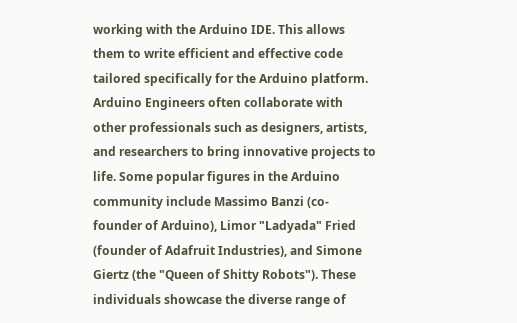working with the Arduino IDE. This allows them to write efficient and effective code tailored specifically for the Arduino platform.
Arduino Engineers often collaborate with other professionals such as designers, artists, and researchers to bring innovative projects to life. Some popular figures in the Arduino community include Massimo Banzi (co-founder of Arduino), Limor "Ladyada" Fried (founder of Adafruit Industries), and Simone Giertz (the "Queen of Shitty Robots"). These individuals showcase the diverse range of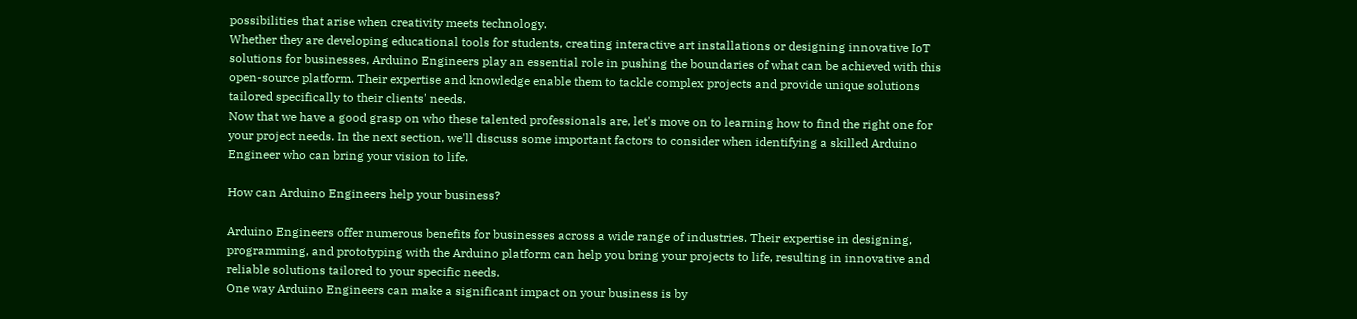possibilities that arise when creativity meets technology.
Whether they are developing educational tools for students, creating interactive art installations or designing innovative IoT solutions for businesses, Arduino Engineers play an essential role in pushing the boundaries of what can be achieved with this open-source platform. Their expertise and knowledge enable them to tackle complex projects and provide unique solutions tailored specifically to their clients' needs.
Now that we have a good grasp on who these talented professionals are, let's move on to learning how to find the right one for your project needs. In the next section, we'll discuss some important factors to consider when identifying a skilled Arduino Engineer who can bring your vision to life.

How can Arduino Engineers help your business?

Arduino Engineers offer numerous benefits for businesses across a wide range of industries. Their expertise in designing, programming, and prototyping with the Arduino platform can help you bring your projects to life, resulting in innovative and reliable solutions tailored to your specific needs.
One way Arduino Engineers can make a significant impact on your business is by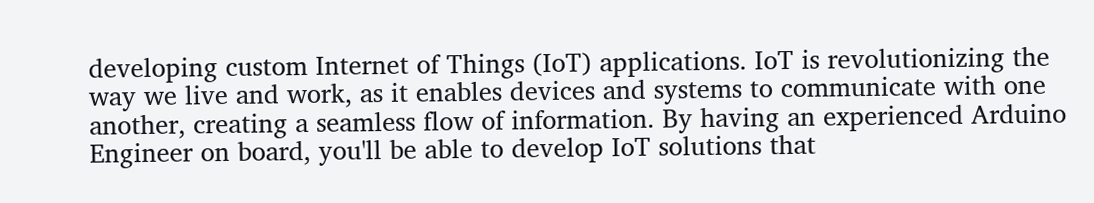developing custom Internet of Things (IoT) applications. IoT is revolutionizing the way we live and work, as it enables devices and systems to communicate with one another, creating a seamless flow of information. By having an experienced Arduino Engineer on board, you'll be able to develop IoT solutions that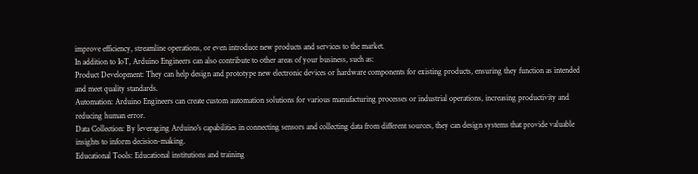improve efficiency, streamline operations, or even introduce new products and services to the market.
In addition to IoT, Arduino Engineers can also contribute to other areas of your business, such as:
Product Development: They can help design and prototype new electronic devices or hardware components for existing products, ensuring they function as intended and meet quality standards.
Automation: Arduino Engineers can create custom automation solutions for various manufacturing processes or industrial operations, increasing productivity and reducing human error.
Data Collection: By leveraging Arduino's capabilities in connecting sensors and collecting data from different sources, they can design systems that provide valuable insights to inform decision-making.
Educational Tools: Educational institutions and training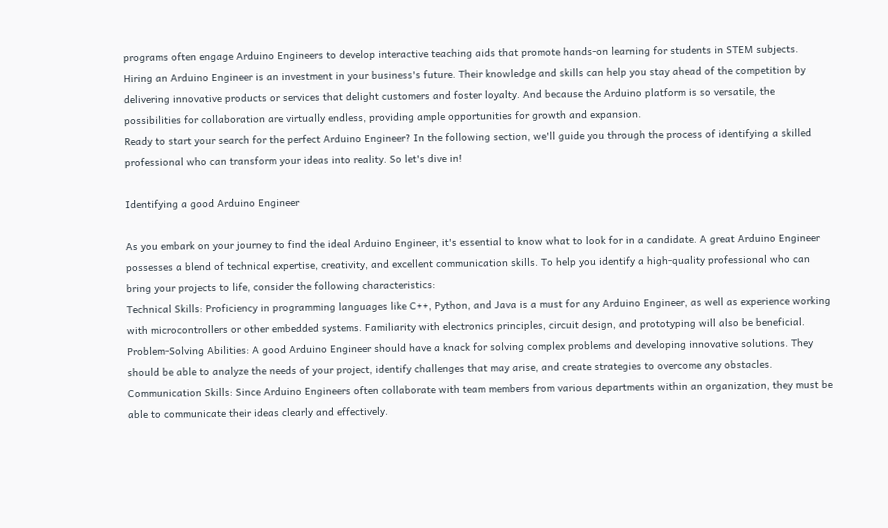programs often engage Arduino Engineers to develop interactive teaching aids that promote hands-on learning for students in STEM subjects.
Hiring an Arduino Engineer is an investment in your business's future. Their knowledge and skills can help you stay ahead of the competition by delivering innovative products or services that delight customers and foster loyalty. And because the Arduino platform is so versatile, the possibilities for collaboration are virtually endless, providing ample opportunities for growth and expansion.
Ready to start your search for the perfect Arduino Engineer? In the following section, we'll guide you through the process of identifying a skilled professional who can transform your ideas into reality. So let's dive in!

Identifying a good Arduino Engineer

As you embark on your journey to find the ideal Arduino Engineer, it's essential to know what to look for in a candidate. A great Arduino Engineer possesses a blend of technical expertise, creativity, and excellent communication skills. To help you identify a high-quality professional who can bring your projects to life, consider the following characteristics:
Technical Skills: Proficiency in programming languages like C++, Python, and Java is a must for any Arduino Engineer, as well as experience working with microcontrollers or other embedded systems. Familiarity with electronics principles, circuit design, and prototyping will also be beneficial.
Problem-Solving Abilities: A good Arduino Engineer should have a knack for solving complex problems and developing innovative solutions. They should be able to analyze the needs of your project, identify challenges that may arise, and create strategies to overcome any obstacles.
Communication Skills: Since Arduino Engineers often collaborate with team members from various departments within an organization, they must be able to communicate their ideas clearly and effectively.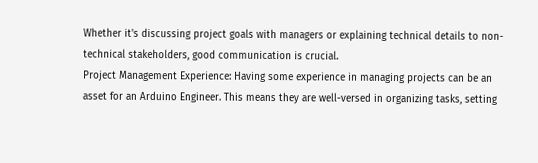Whether it's discussing project goals with managers or explaining technical details to non-technical stakeholders, good communication is crucial.
Project Management Experience: Having some experience in managing projects can be an asset for an Arduino Engineer. This means they are well-versed in organizing tasks, setting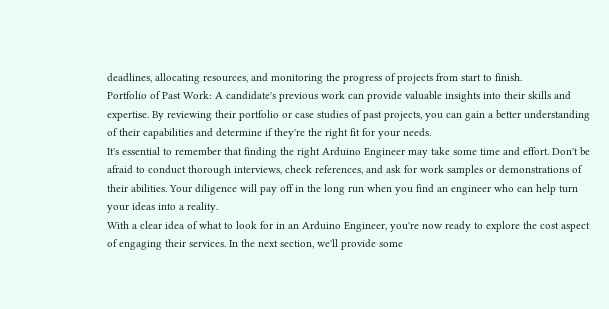deadlines, allocating resources, and monitoring the progress of projects from start to finish.
Portfolio of Past Work: A candidate's previous work can provide valuable insights into their skills and expertise. By reviewing their portfolio or case studies of past projects, you can gain a better understanding of their capabilities and determine if they're the right fit for your needs.
It's essential to remember that finding the right Arduino Engineer may take some time and effort. Don't be afraid to conduct thorough interviews, check references, and ask for work samples or demonstrations of their abilities. Your diligence will pay off in the long run when you find an engineer who can help turn your ideas into a reality.
With a clear idea of what to look for in an Arduino Engineer, you're now ready to explore the cost aspect of engaging their services. In the next section, we'll provide some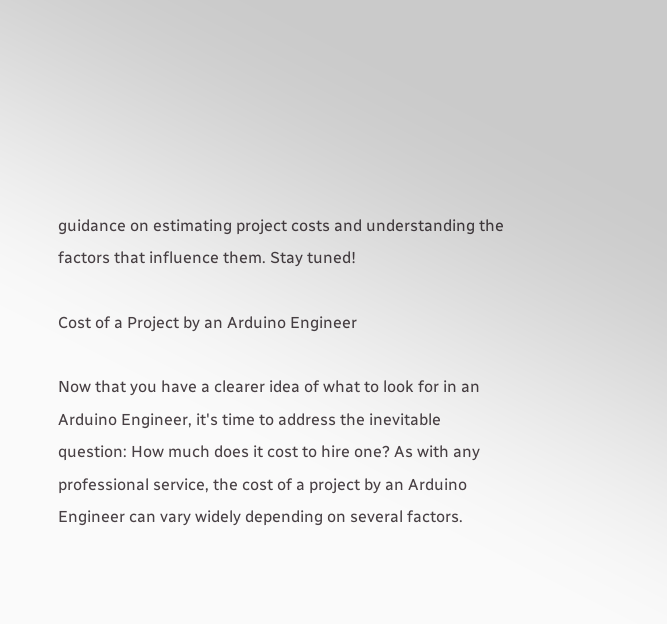guidance on estimating project costs and understanding the factors that influence them. Stay tuned!

Cost of a Project by an Arduino Engineer

Now that you have a clearer idea of what to look for in an Arduino Engineer, it's time to address the inevitable question: How much does it cost to hire one? As with any professional service, the cost of a project by an Arduino Engineer can vary widely depending on several factors.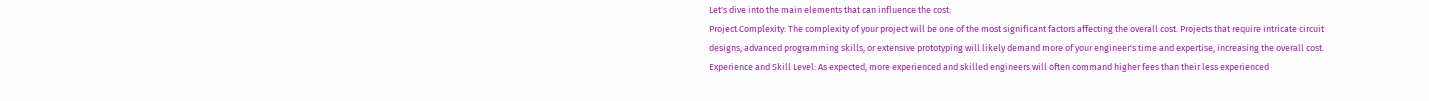Let's dive into the main elements that can influence the cost:
Project Complexity: The complexity of your project will be one of the most significant factors affecting the overall cost. Projects that require intricate circuit designs, advanced programming skills, or extensive prototyping will likely demand more of your engineer's time and expertise, increasing the overall cost.
Experience and Skill Level: As expected, more experienced and skilled engineers will often command higher fees than their less experienced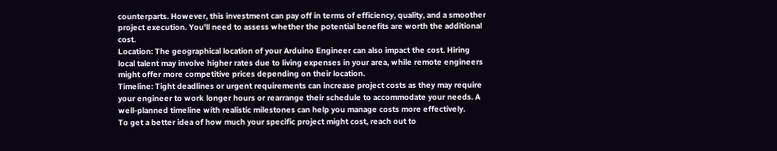counterparts. However, this investment can pay off in terms of efficiency, quality, and a smoother project execution. You'll need to assess whether the potential benefits are worth the additional cost.
Location: The geographical location of your Arduino Engineer can also impact the cost. Hiring local talent may involve higher rates due to living expenses in your area, while remote engineers might offer more competitive prices depending on their location.
Timeline: Tight deadlines or urgent requirements can increase project costs as they may require your engineer to work longer hours or rearrange their schedule to accommodate your needs. A well-planned timeline with realistic milestones can help you manage costs more effectively.
To get a better idea of how much your specific project might cost, reach out to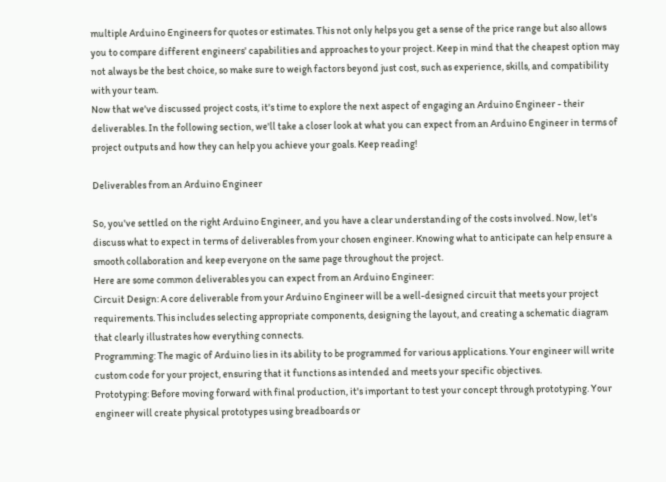multiple Arduino Engineers for quotes or estimates. This not only helps you get a sense of the price range but also allows you to compare different engineers' capabilities and approaches to your project. Keep in mind that the cheapest option may not always be the best choice, so make sure to weigh factors beyond just cost, such as experience, skills, and compatibility with your team.
Now that we've discussed project costs, it's time to explore the next aspect of engaging an Arduino Engineer - their deliverables. In the following section, we'll take a closer look at what you can expect from an Arduino Engineer in terms of project outputs and how they can help you achieve your goals. Keep reading!

Deliverables from an Arduino Engineer

So, you've settled on the right Arduino Engineer, and you have a clear understanding of the costs involved. Now, let's discuss what to expect in terms of deliverables from your chosen engineer. Knowing what to anticipate can help ensure a smooth collaboration and keep everyone on the same page throughout the project.
Here are some common deliverables you can expect from an Arduino Engineer:
Circuit Design: A core deliverable from your Arduino Engineer will be a well-designed circuit that meets your project requirements. This includes selecting appropriate components, designing the layout, and creating a schematic diagram that clearly illustrates how everything connects.
Programming: The magic of Arduino lies in its ability to be programmed for various applications. Your engineer will write custom code for your project, ensuring that it functions as intended and meets your specific objectives.
Prototyping: Before moving forward with final production, it's important to test your concept through prototyping. Your engineer will create physical prototypes using breadboards or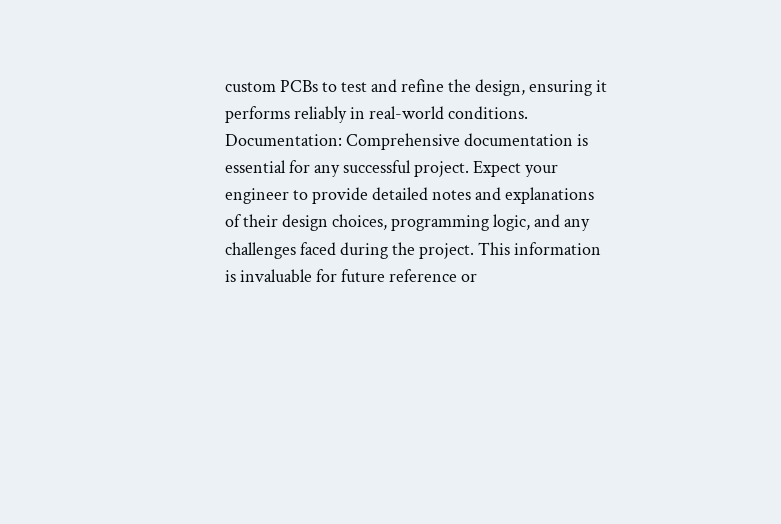custom PCBs to test and refine the design, ensuring it performs reliably in real-world conditions.
Documentation: Comprehensive documentation is essential for any successful project. Expect your engineer to provide detailed notes and explanations of their design choices, programming logic, and any challenges faced during the project. This information is invaluable for future reference or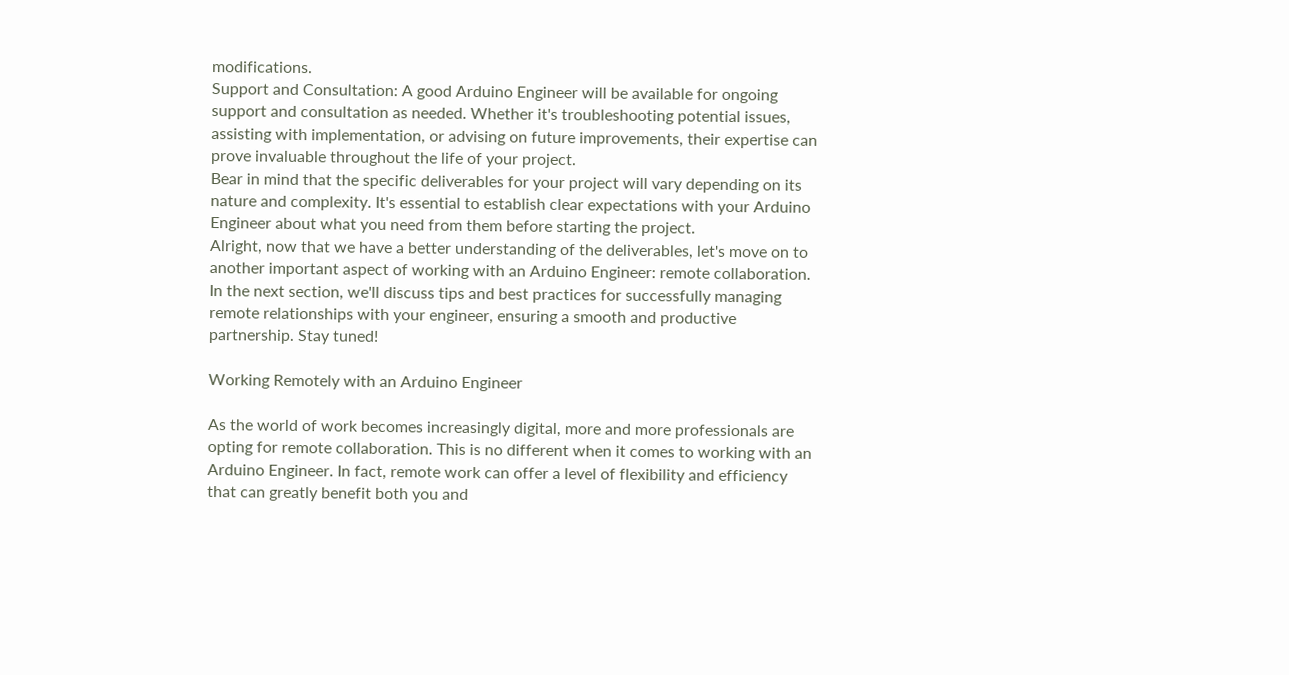modifications.
Support and Consultation: A good Arduino Engineer will be available for ongoing support and consultation as needed. Whether it's troubleshooting potential issues, assisting with implementation, or advising on future improvements, their expertise can prove invaluable throughout the life of your project.
Bear in mind that the specific deliverables for your project will vary depending on its nature and complexity. It's essential to establish clear expectations with your Arduino Engineer about what you need from them before starting the project.
Alright, now that we have a better understanding of the deliverables, let's move on to another important aspect of working with an Arduino Engineer: remote collaboration. In the next section, we'll discuss tips and best practices for successfully managing remote relationships with your engineer, ensuring a smooth and productive partnership. Stay tuned!

Working Remotely with an Arduino Engineer

As the world of work becomes increasingly digital, more and more professionals are opting for remote collaboration. This is no different when it comes to working with an Arduino Engineer. In fact, remote work can offer a level of flexibility and efficiency that can greatly benefit both you and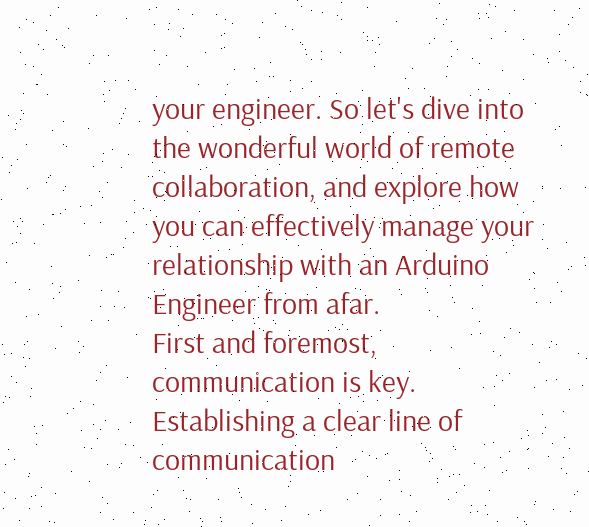your engineer. So let's dive into the wonderful world of remote collaboration, and explore how you can effectively manage your relationship with an Arduino Engineer from afar.
First and foremost, communication is key. Establishing a clear line of communication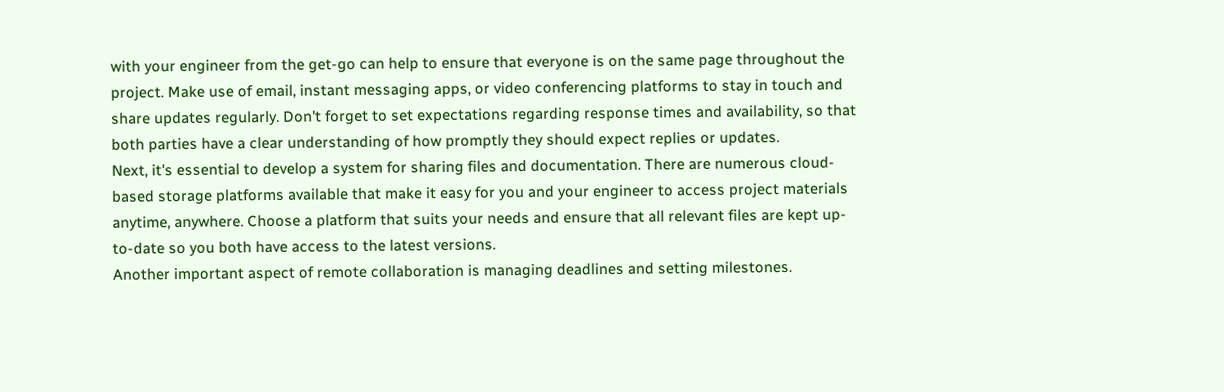with your engineer from the get-go can help to ensure that everyone is on the same page throughout the project. Make use of email, instant messaging apps, or video conferencing platforms to stay in touch and share updates regularly. Don't forget to set expectations regarding response times and availability, so that both parties have a clear understanding of how promptly they should expect replies or updates.
Next, it's essential to develop a system for sharing files and documentation. There are numerous cloud-based storage platforms available that make it easy for you and your engineer to access project materials anytime, anywhere. Choose a platform that suits your needs and ensure that all relevant files are kept up-to-date so you both have access to the latest versions.
Another important aspect of remote collaboration is managing deadlines and setting milestones.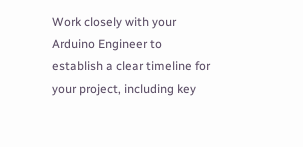Work closely with your Arduino Engineer to establish a clear timeline for your project, including key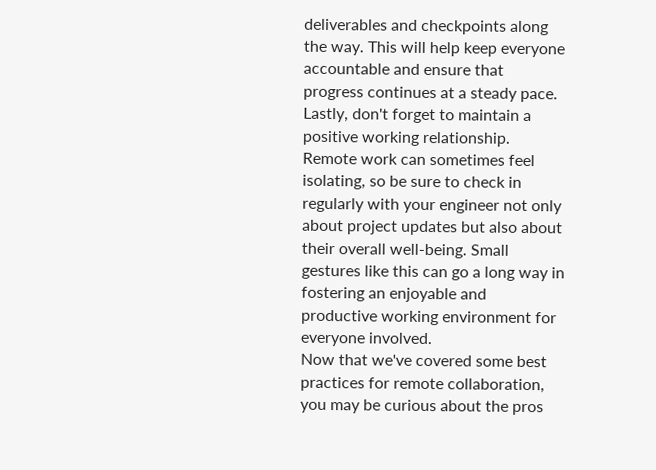deliverables and checkpoints along the way. This will help keep everyone accountable and ensure that progress continues at a steady pace.
Lastly, don't forget to maintain a positive working relationship. Remote work can sometimes feel isolating, so be sure to check in regularly with your engineer not only about project updates but also about their overall well-being. Small gestures like this can go a long way in fostering an enjoyable and productive working environment for everyone involved.
Now that we've covered some best practices for remote collaboration, you may be curious about the pros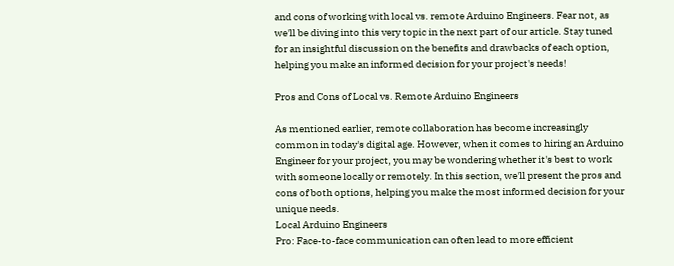and cons of working with local vs. remote Arduino Engineers. Fear not, as we'll be diving into this very topic in the next part of our article. Stay tuned for an insightful discussion on the benefits and drawbacks of each option, helping you make an informed decision for your project's needs!

Pros and Cons of Local vs. Remote Arduino Engineers

As mentioned earlier, remote collaboration has become increasingly common in today's digital age. However, when it comes to hiring an Arduino Engineer for your project, you may be wondering whether it's best to work with someone locally or remotely. In this section, we'll present the pros and cons of both options, helping you make the most informed decision for your unique needs.
Local Arduino Engineers
Pro: Face-to-face communication can often lead to more efficient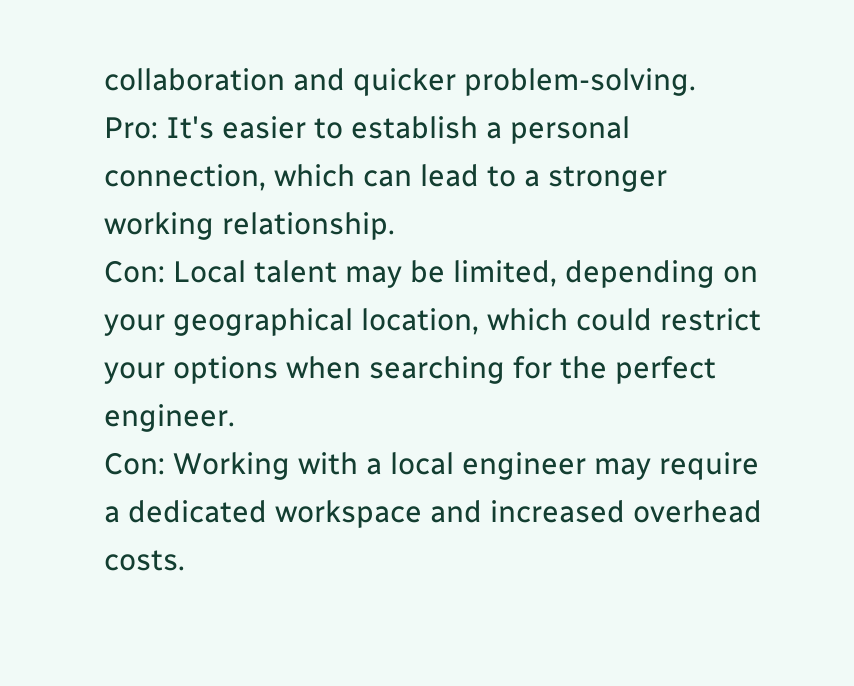collaboration and quicker problem-solving.
Pro: It's easier to establish a personal connection, which can lead to a stronger working relationship.
Con: Local talent may be limited, depending on your geographical location, which could restrict your options when searching for the perfect engineer.
Con: Working with a local engineer may require a dedicated workspace and increased overhead costs.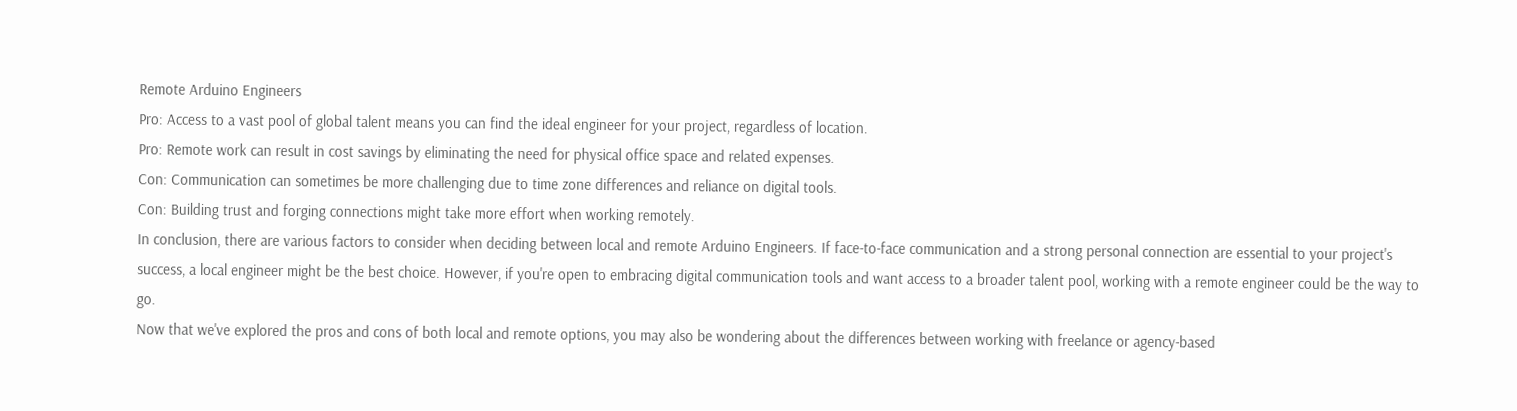Remote Arduino Engineers
Pro: Access to a vast pool of global talent means you can find the ideal engineer for your project, regardless of location.
Pro: Remote work can result in cost savings by eliminating the need for physical office space and related expenses.
Con: Communication can sometimes be more challenging due to time zone differences and reliance on digital tools.
Con: Building trust and forging connections might take more effort when working remotely.
In conclusion, there are various factors to consider when deciding between local and remote Arduino Engineers. If face-to-face communication and a strong personal connection are essential to your project's success, a local engineer might be the best choice. However, if you're open to embracing digital communication tools and want access to a broader talent pool, working with a remote engineer could be the way to go.
Now that we've explored the pros and cons of both local and remote options, you may also be wondering about the differences between working with freelance or agency-based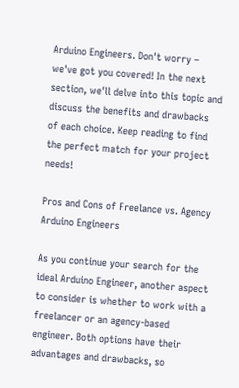Arduino Engineers. Don't worry – we've got you covered! In the next section, we'll delve into this topic and discuss the benefits and drawbacks of each choice. Keep reading to find the perfect match for your project needs!

Pros and Cons of Freelance vs. Agency Arduino Engineers

As you continue your search for the ideal Arduino Engineer, another aspect to consider is whether to work with a freelancer or an agency-based engineer. Both options have their advantages and drawbacks, so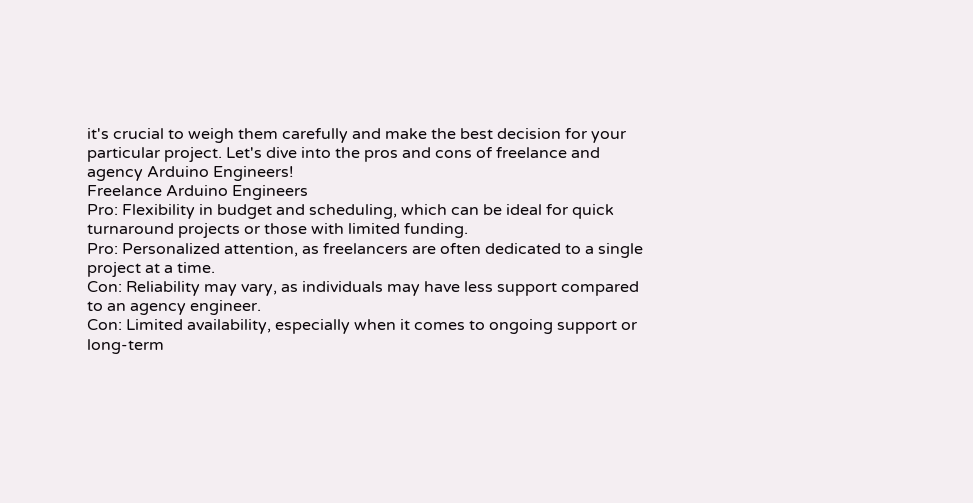it's crucial to weigh them carefully and make the best decision for your particular project. Let's dive into the pros and cons of freelance and agency Arduino Engineers!
Freelance Arduino Engineers
Pro: Flexibility in budget and scheduling, which can be ideal for quick turnaround projects or those with limited funding.
Pro: Personalized attention, as freelancers are often dedicated to a single project at a time.
Con: Reliability may vary, as individuals may have less support compared to an agency engineer.
Con: Limited availability, especially when it comes to ongoing support or long-term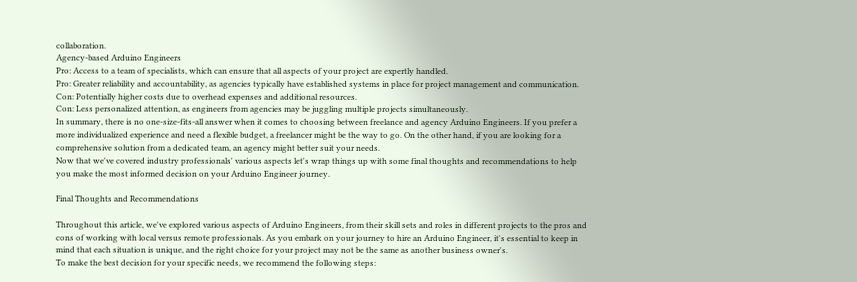collaboration.
Agency-based Arduino Engineers
Pro: Access to a team of specialists, which can ensure that all aspects of your project are expertly handled.
Pro: Greater reliability and accountability, as agencies typically have established systems in place for project management and communication.
Con: Potentially higher costs due to overhead expenses and additional resources.
Con: Less personalized attention, as engineers from agencies may be juggling multiple projects simultaneously.
In summary, there is no one-size-fits-all answer when it comes to choosing between freelance and agency Arduino Engineers. If you prefer a more individualized experience and need a flexible budget, a freelancer might be the way to go. On the other hand, if you are looking for a comprehensive solution from a dedicated team, an agency might better suit your needs.
Now that we've covered industry professionals' various aspects let's wrap things up with some final thoughts and recommendations to help you make the most informed decision on your Arduino Engineer journey.

Final Thoughts and Recommendations

Throughout this article, we've explored various aspects of Arduino Engineers, from their skill sets and roles in different projects to the pros and cons of working with local versus remote professionals. As you embark on your journey to hire an Arduino Engineer, it's essential to keep in mind that each situation is unique, and the right choice for your project may not be the same as another business owner's.
To make the best decision for your specific needs, we recommend the following steps: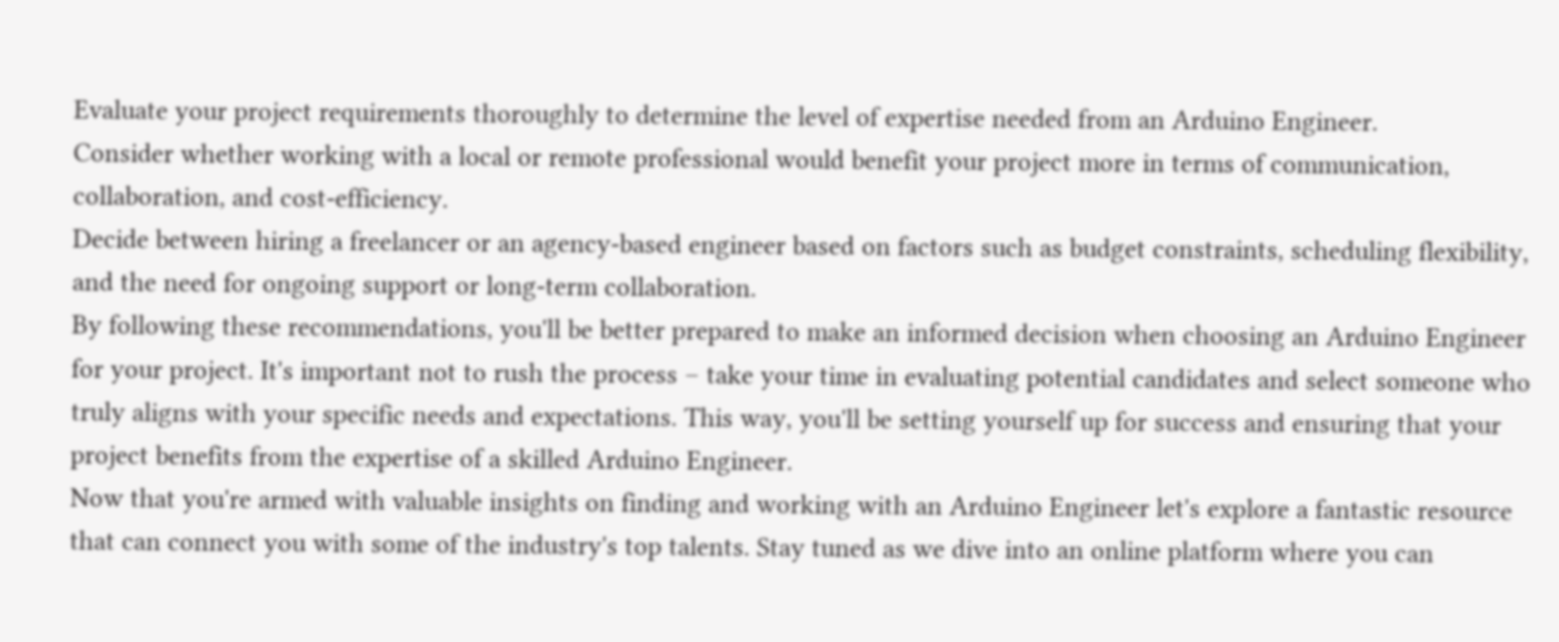Evaluate your project requirements thoroughly to determine the level of expertise needed from an Arduino Engineer.
Consider whether working with a local or remote professional would benefit your project more in terms of communication, collaboration, and cost-efficiency.
Decide between hiring a freelancer or an agency-based engineer based on factors such as budget constraints, scheduling flexibility, and the need for ongoing support or long-term collaboration.
By following these recommendations, you'll be better prepared to make an informed decision when choosing an Arduino Engineer for your project. It's important not to rush the process – take your time in evaluating potential candidates and select someone who truly aligns with your specific needs and expectations. This way, you'll be setting yourself up for success and ensuring that your project benefits from the expertise of a skilled Arduino Engineer.
Now that you're armed with valuable insights on finding and working with an Arduino Engineer let's explore a fantastic resource that can connect you with some of the industry's top talents. Stay tuned as we dive into an online platform where you can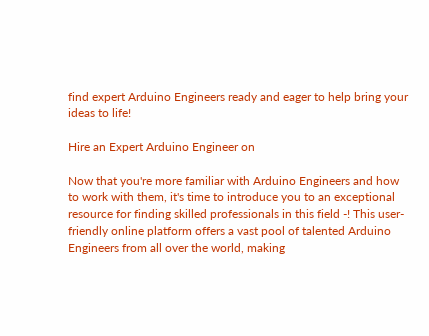find expert Arduino Engineers ready and eager to help bring your ideas to life!

Hire an Expert Arduino Engineer on

Now that you're more familiar with Arduino Engineers and how to work with them, it's time to introduce you to an exceptional resource for finding skilled professionals in this field -! This user-friendly online platform offers a vast pool of talented Arduino Engineers from all over the world, making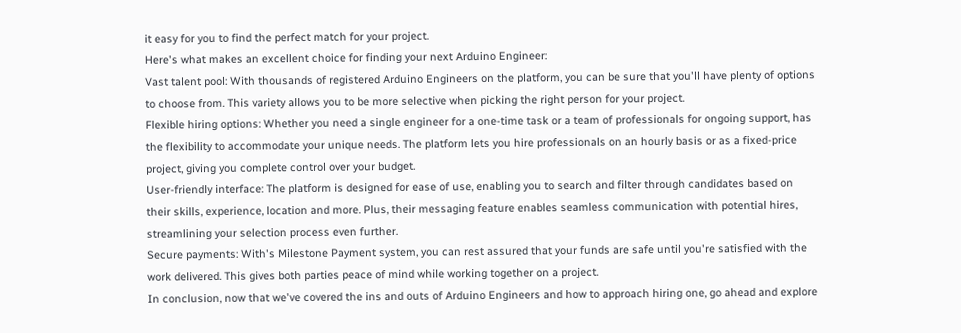it easy for you to find the perfect match for your project.
Here's what makes an excellent choice for finding your next Arduino Engineer:
Vast talent pool: With thousands of registered Arduino Engineers on the platform, you can be sure that you'll have plenty of options to choose from. This variety allows you to be more selective when picking the right person for your project.
Flexible hiring options: Whether you need a single engineer for a one-time task or a team of professionals for ongoing support, has the flexibility to accommodate your unique needs. The platform lets you hire professionals on an hourly basis or as a fixed-price project, giving you complete control over your budget.
User-friendly interface: The platform is designed for ease of use, enabling you to search and filter through candidates based on their skills, experience, location and more. Plus, their messaging feature enables seamless communication with potential hires, streamlining your selection process even further.
Secure payments: With's Milestone Payment system, you can rest assured that your funds are safe until you're satisfied with the work delivered. This gives both parties peace of mind while working together on a project.
In conclusion, now that we've covered the ins and outs of Arduino Engineers and how to approach hiring one, go ahead and explore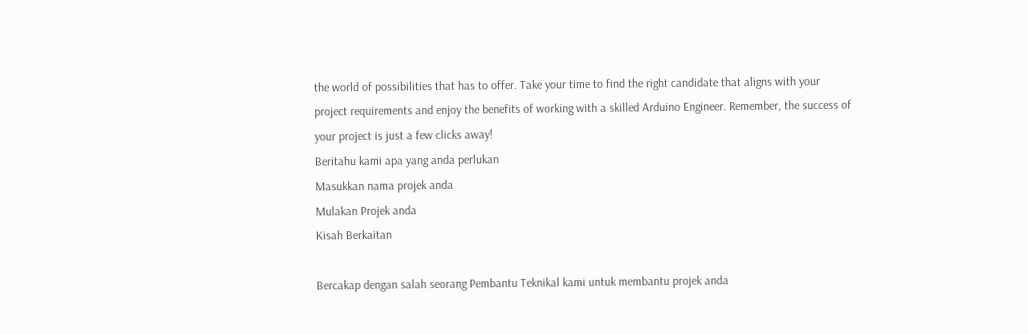the world of possibilities that has to offer. Take your time to find the right candidate that aligns with your project requirements and enjoy the benefits of working with a skilled Arduino Engineer. Remember, the success of your project is just a few clicks away!
Beritahu kami apa yang anda perlukan
Masukkan nama projek anda
Mulakan Projek anda
Kisah Berkaitan

Bercakap dengan salah seorang Pembantu Teknikal kami untuk membantu projek anda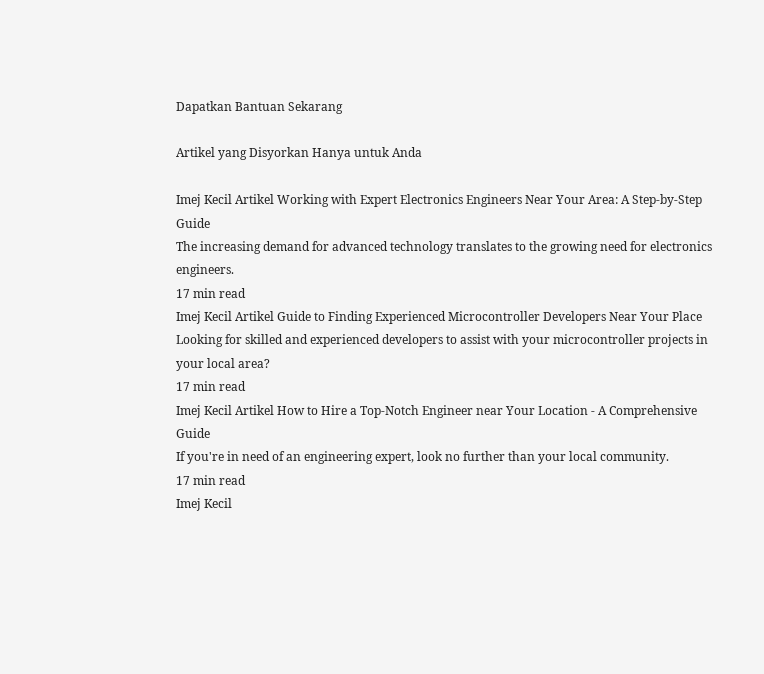Dapatkan Bantuan Sekarang

Artikel yang Disyorkan Hanya untuk Anda

Imej Kecil Artikel Working with Expert Electronics Engineers Near Your Area: A Step-by-Step Guide
The increasing demand for advanced technology translates to the growing need for electronics engineers.
17 min read
Imej Kecil Artikel Guide to Finding Experienced Microcontroller Developers Near Your Place
Looking for skilled and experienced developers to assist with your microcontroller projects in your local area?
17 min read
Imej Kecil Artikel How to Hire a Top-Notch Engineer near Your Location - A Comprehensive Guide
If you're in need of an engineering expert, look no further than your local community.
17 min read
Imej Kecil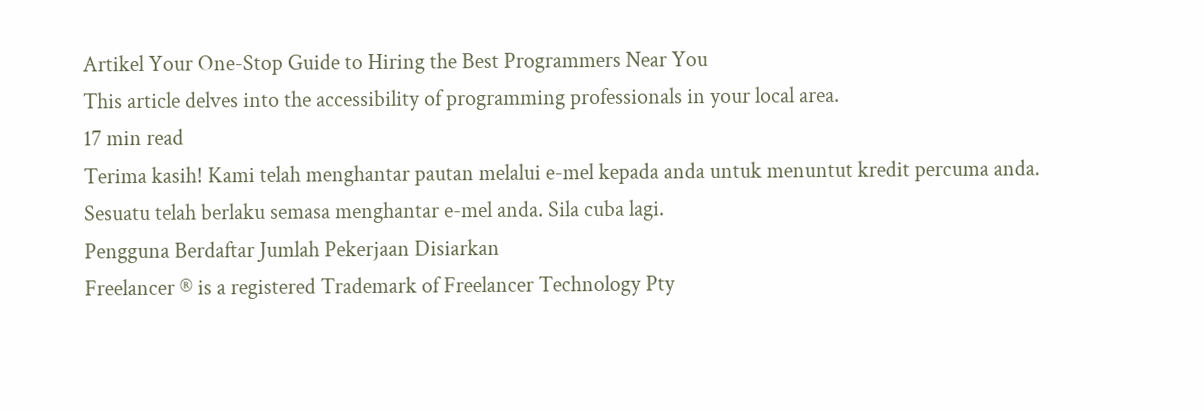Artikel Your One-Stop Guide to Hiring the Best Programmers Near You
This article delves into the accessibility of programming professionals in your local area.
17 min read
Terima kasih! Kami telah menghantar pautan melalui e-mel kepada anda untuk menuntut kredit percuma anda.
Sesuatu telah berlaku semasa menghantar e-mel anda. Sila cuba lagi.
Pengguna Berdaftar Jumlah Pekerjaan Disiarkan
Freelancer ® is a registered Trademark of Freelancer Technology Pty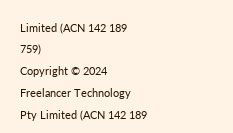Limited (ACN 142 189 759)
Copyright © 2024 Freelancer Technology Pty Limited (ACN 142 189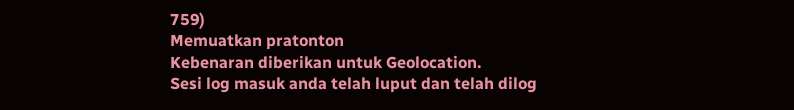759)
Memuatkan pratonton
Kebenaran diberikan untuk Geolocation.
Sesi log masuk anda telah luput dan telah dilog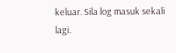keluar. Sila log masuk sekali lagi.